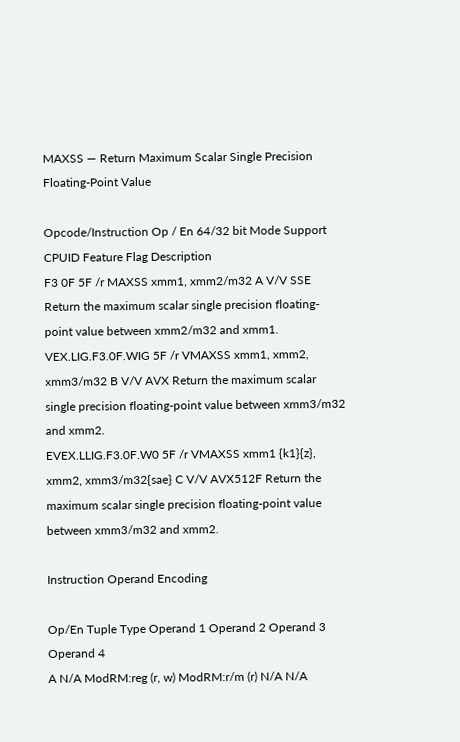MAXSS — Return Maximum Scalar Single Precision Floating-Point Value

Opcode/Instruction Op / En 64/32 bit Mode Support CPUID Feature Flag Description
F3 0F 5F /r MAXSS xmm1, xmm2/m32 A V/V SSE Return the maximum scalar single precision floating-point value between xmm2/m32 and xmm1.
VEX.LIG.F3.0F.WIG 5F /r VMAXSS xmm1, xmm2, xmm3/m32 B V/V AVX Return the maximum scalar single precision floating-point value between xmm3/m32 and xmm2.
EVEX.LLIG.F3.0F.W0 5F /r VMAXSS xmm1 {k1}{z}, xmm2, xmm3/m32{sae} C V/V AVX512F Return the maximum scalar single precision floating-point value between xmm3/m32 and xmm2.

Instruction Operand Encoding

Op/En Tuple Type Operand 1 Operand 2 Operand 3 Operand 4
A N/A ModRM:reg (r, w) ModRM:r/m (r) N/A N/A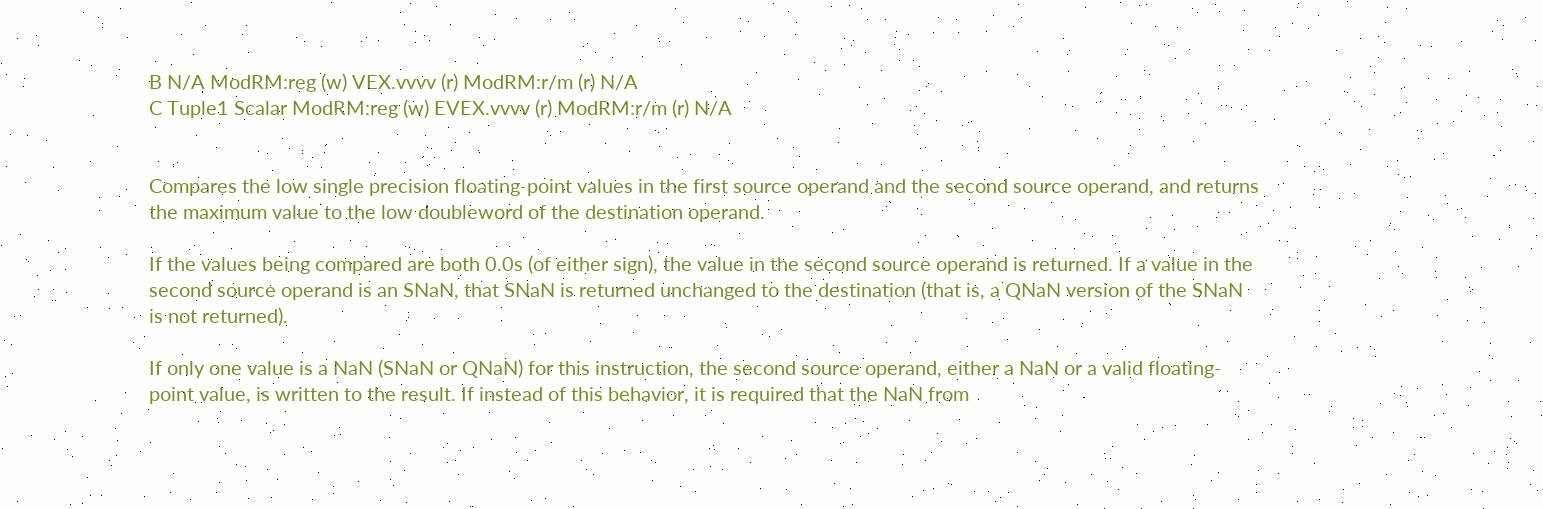B N/A ModRM:reg (w) VEX.vvvv (r) ModRM:r/m (r) N/A
C Tuple1 Scalar ModRM:reg (w) EVEX.vvvv (r) ModRM:r/m (r) N/A


Compares the low single precision floating-point values in the first source operand and the second source operand, and returns the maximum value to the low doubleword of the destination operand.

If the values being compared are both 0.0s (of either sign), the value in the second source operand is returned. If a value in the second source operand is an SNaN, that SNaN is returned unchanged to the destination (that is, a QNaN version of the SNaN is not returned).

If only one value is a NaN (SNaN or QNaN) for this instruction, the second source operand, either a NaN or a valid floating-point value, is written to the result. If instead of this behavior, it is required that the NaN from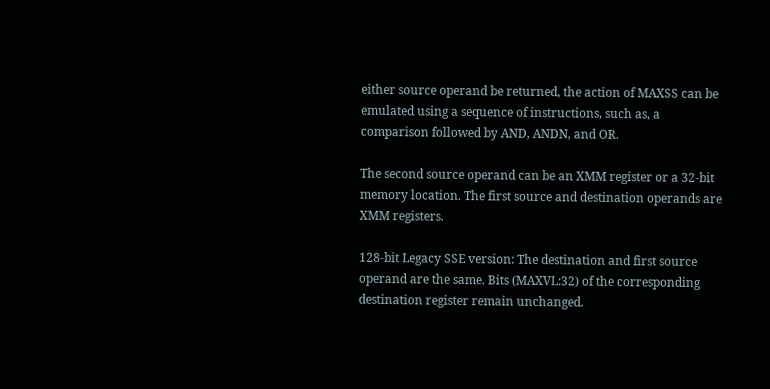either source operand be returned, the action of MAXSS can be emulated using a sequence of instructions, such as, a comparison followed by AND, ANDN, and OR.

The second source operand can be an XMM register or a 32-bit memory location. The first source and destination operands are XMM registers.

128-bit Legacy SSE version: The destination and first source operand are the same. Bits (MAXVL:32) of the corresponding destination register remain unchanged.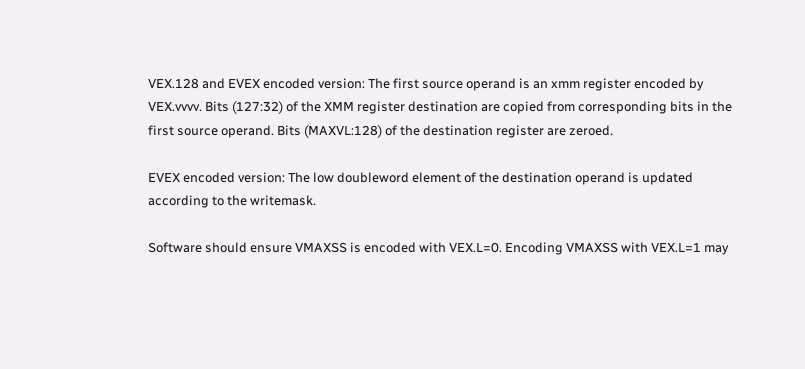VEX.128 and EVEX encoded version: The first source operand is an xmm register encoded by VEX.vvvv. Bits (127:32) of the XMM register destination are copied from corresponding bits in the first source operand. Bits (MAXVL:128) of the destination register are zeroed.

EVEX encoded version: The low doubleword element of the destination operand is updated according to the writemask.

Software should ensure VMAXSS is encoded with VEX.L=0. Encoding VMAXSS with VEX.L=1 may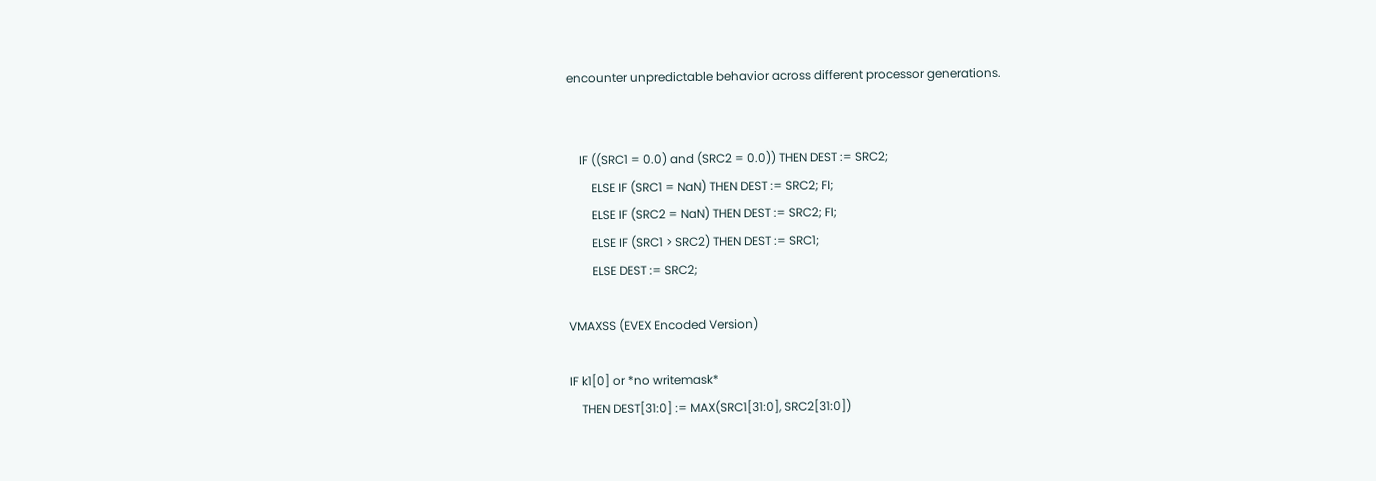encounter unpredictable behavior across different processor generations.


    IF ((SRC1 = 0.0) and (SRC2 = 0.0)) THEN DEST := SRC2;
        ELSE IF (SRC1 = NaN) THEN DEST := SRC2; FI;
        ELSE IF (SRC2 = NaN) THEN DEST := SRC2; FI;
        ELSE IF (SRC1 > SRC2) THEN DEST := SRC1;
        ELSE DEST := SRC2;

VMAXSS (EVEX Encoded Version)

IF k1[0] or *no writemask*
    THEN DEST[31:0] := MAX(SRC1[31:0], SRC2[31:0])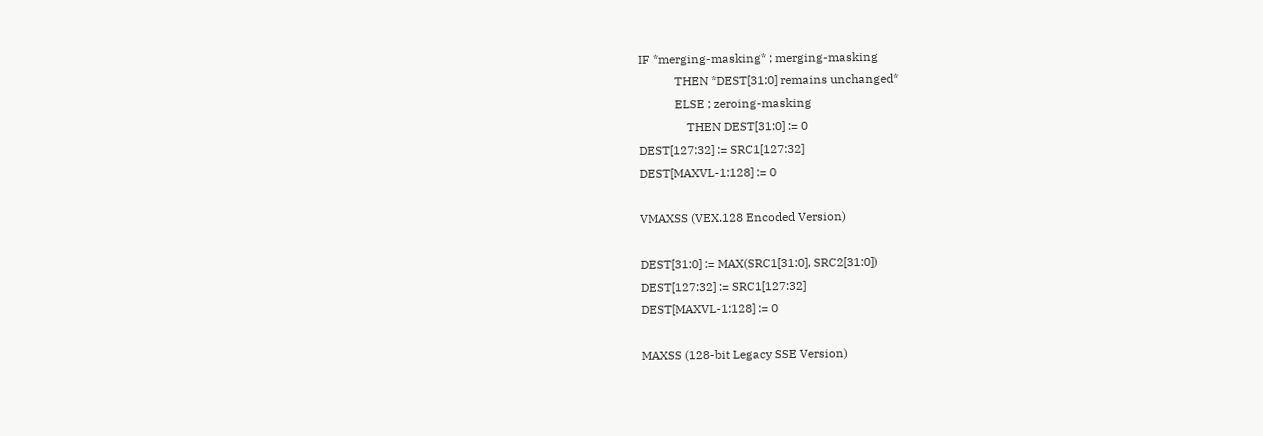IF *merging-masking* ; merging-masking
            THEN *DEST[31:0] remains unchanged*
            ELSE ; zeroing-masking
                THEN DEST[31:0] := 0
DEST[127:32] := SRC1[127:32]
DEST[MAXVL-1:128] := 0

VMAXSS (VEX.128 Encoded Version)

DEST[31:0] := MAX(SRC1[31:0], SRC2[31:0])
DEST[127:32] := SRC1[127:32]
DEST[MAXVL-1:128] := 0

MAXSS (128-bit Legacy SSE Version)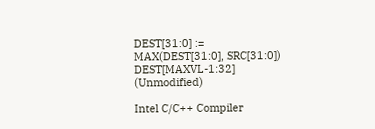DEST[31:0] := MAX(DEST[31:0], SRC[31:0])
DEST[MAXVL-1:32] (Unmodified)

Intel C/C++ Compiler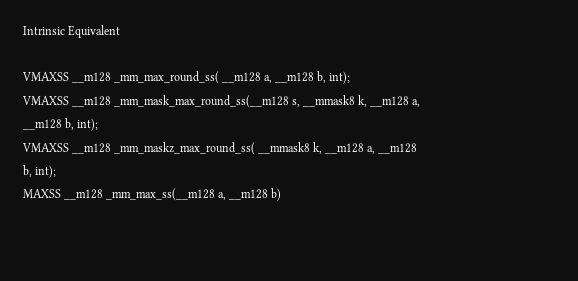Intrinsic Equivalent

VMAXSS __m128 _mm_max_round_ss( __m128 a, __m128 b, int);
VMAXSS __m128 _mm_mask_max_round_ss(__m128 s, __mmask8 k, __m128 a, __m128 b, int);
VMAXSS __m128 _mm_maskz_max_round_ss( __mmask8 k, __m128 a, __m128 b, int);
MAXSS __m128 _mm_max_ss(__m128 a, __m128 b)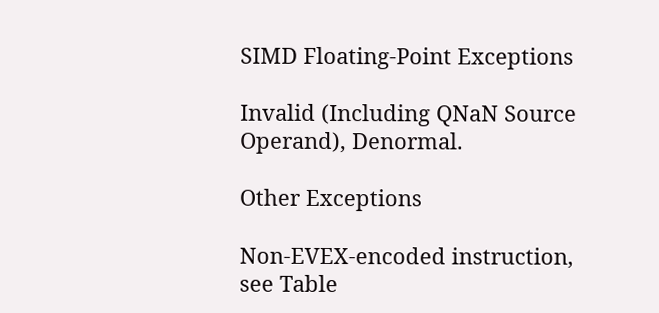SIMD Floating-Point Exceptions

Invalid (Including QNaN Source Operand), Denormal.

Other Exceptions

Non-EVEX-encoded instruction, see Table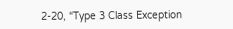2-20, “Type 3 Class Exception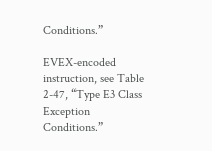Conditions.”

EVEX-encoded instruction, see Table 2-47, “Type E3 Class Exception Conditions.”